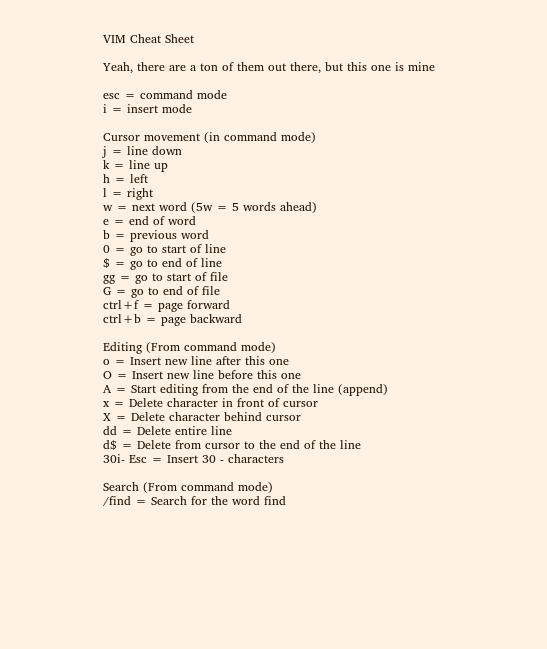VIM Cheat Sheet

Yeah, there are a ton of them out there, but this one is mine

esc = command mode
i = insert mode

Cursor movement (in command mode)
j = line down
k = line up
h = left
l = right
w = next word (5w = 5 words ahead)
e = end of word
b = previous word
0 = go to start of line
$ = go to end of line
gg = go to start of file
G = go to end of file
ctrl+f = page forward
ctrl+b = page backward

Editing (From command mode)
o = Insert new line after this one
O = Insert new line before this one
A = Start editing from the end of the line (append)
x = Delete character in front of cursor
X = Delete character behind cursor
dd = Delete entire line
d$ = Delete from cursor to the end of the line
30i- Esc = Insert 30 - characters

Search (From command mode)
/find = Search for the word find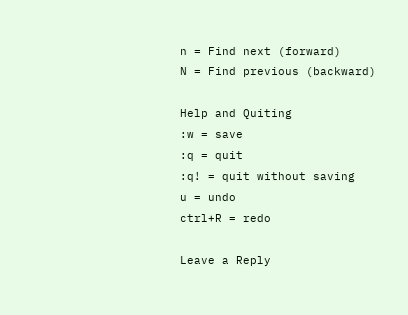n = Find next (forward)
N = Find previous (backward)

Help and Quiting
:w = save
:q = quit
:q! = quit without saving
u = undo
ctrl+R = redo

Leave a Reply